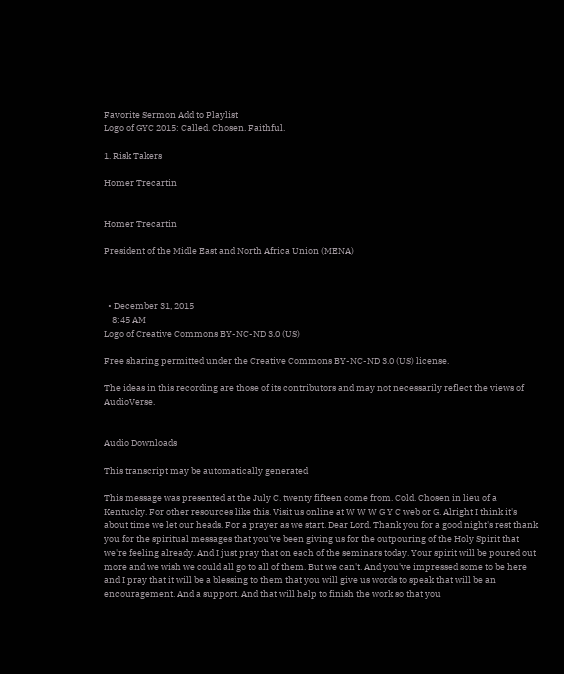Favorite Sermon Add to Playlist
Logo of GYC 2015: Called. Chosen. Faithful.

1. Risk Takers

Homer Trecartin


Homer Trecartin

President of the Midle East and North Africa Union (MENA)



  • December 31, 2015
    8:45 AM
Logo of Creative Commons BY-NC-ND 3.0 (US)

Free sharing permitted under the Creative Commons BY-NC-ND 3.0 (US) license.

The ideas in this recording are those of its contributors and may not necessarily reflect the views of AudioVerse.


Audio Downloads

This transcript may be automatically generated

This message was presented at the July C. twenty fifteen come from. Cold. Chosen in lieu of a Kentucky. For other resources like this. Visit us online at W W W G Y C web or G. Alright I think it's about time we let our heads. For a prayer as we start. Dear Lord. Thank you for a good night's rest thank you for the spiritual messages that you've been giving us for the outpouring of the Holy Spirit that we're feeling already. And I just pray that on each of the seminars today. Your spirit will be poured out more and we wish we could all go to all of them. But we can't. And you've impressed some to be here and I pray that it will be a blessing to them that you will give us words to speak that will be an encouragement. And a support. And that will help to finish the work so that you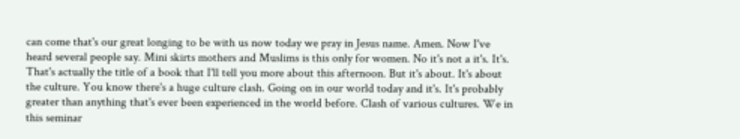can come that's our great longing to be with us now today we pray in Jesus name. Amen. Now I've heard several people say. Mini skirts mothers and Muslims is this only for women. No it's not a it's. It's. That's actually the title of a book that I'll tell you more about this afternoon. But it's about. It's about the culture. You know there's a huge culture clash. Going on in our world today and it's. It's probably greater than anything that's ever been experienced in the world before. Clash of various cultures. We in this seminar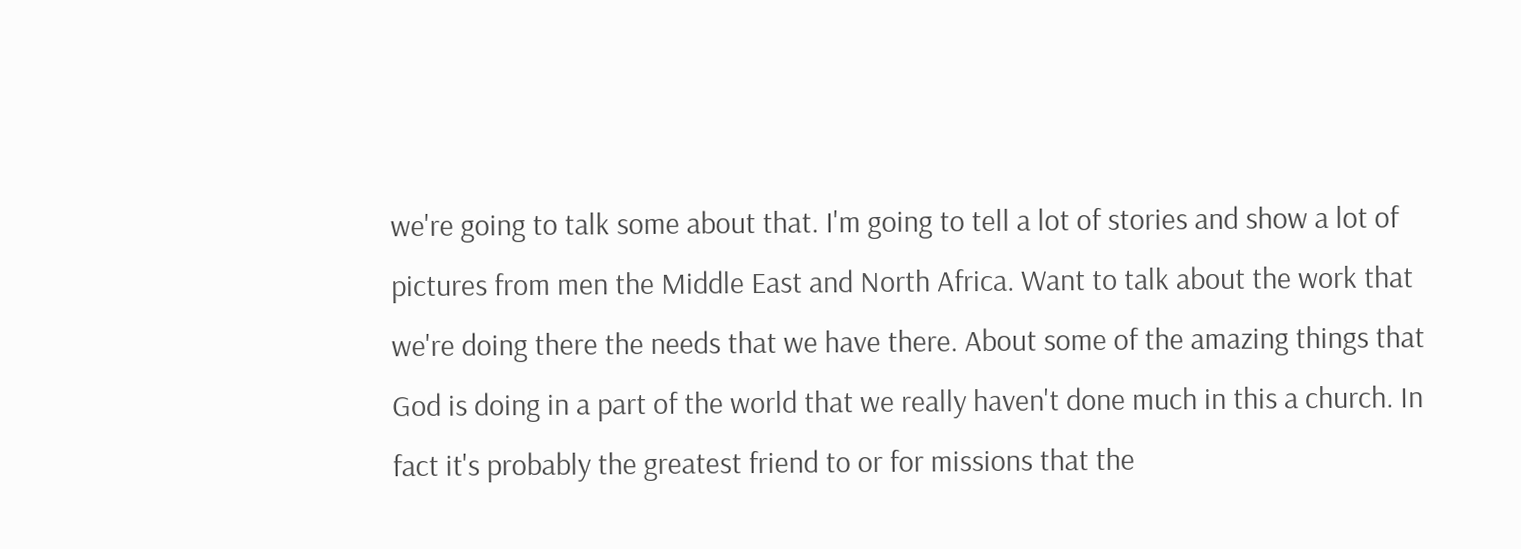we're going to talk some about that. I'm going to tell a lot of stories and show a lot of pictures from men the Middle East and North Africa. Want to talk about the work that we're doing there the needs that we have there. About some of the amazing things that God is doing in a part of the world that we really haven't done much in this a church. In fact it's probably the greatest friend to or for missions that the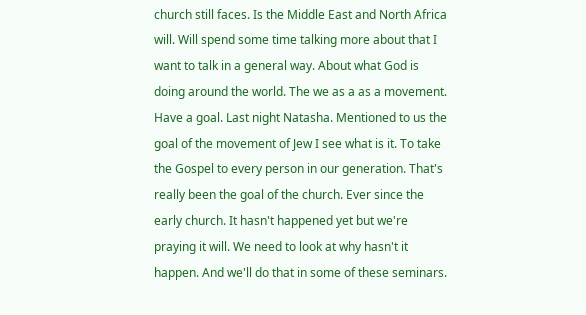church still faces. Is the Middle East and North Africa will. Will spend some time talking more about that I want to talk in a general way. About what God is doing around the world. The we as a as a movement. Have a goal. Last night Natasha. Mentioned to us the goal of the movement of Jew I see what is it. To take the Gospel to every person in our generation. That's really been the goal of the church. Ever since the early church. It hasn't happened yet but we're praying it will. We need to look at why hasn't it happen. And we'll do that in some of these seminars.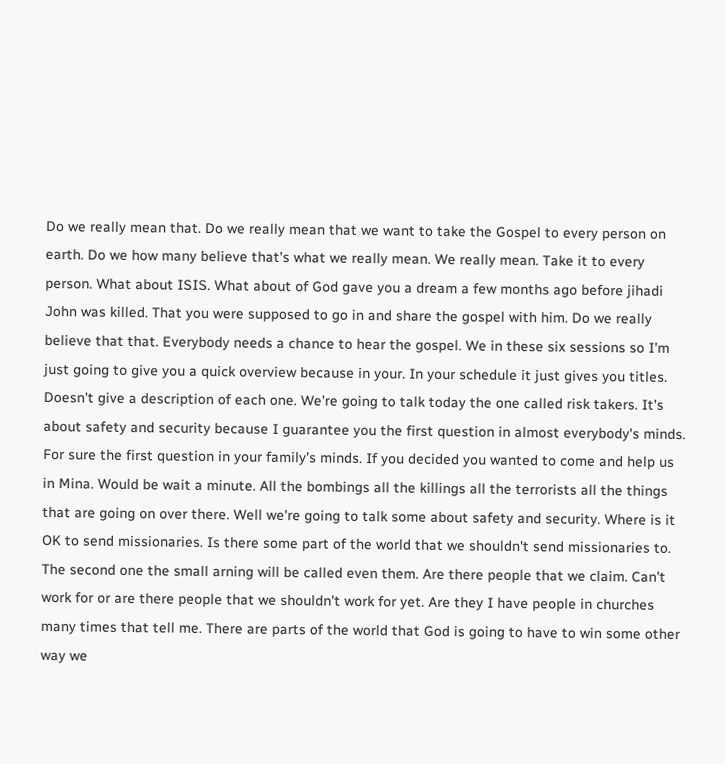Do we really mean that. Do we really mean that we want to take the Gospel to every person on earth. Do we how many believe that's what we really mean. We really mean. Take it to every person. What about ISIS. What about of God gave you a dream a few months ago before jihadi John was killed. That you were supposed to go in and share the gospel with him. Do we really believe that that. Everybody needs a chance to hear the gospel. We in these six sessions so I'm just going to give you a quick overview because in your. In your schedule it just gives you titles. Doesn't give a description of each one. We're going to talk today the one called risk takers. It's about safety and security because I guarantee you the first question in almost everybody's minds. For sure the first question in your family's minds. If you decided you wanted to come and help us in Mina. Would be wait a minute. All the bombings all the killings all the terrorists all the things that are going on over there. Well we're going to talk some about safety and security. Where is it OK to send missionaries. Is there some part of the world that we shouldn't send missionaries to. The second one the small arning will be called even them. Are there people that we claim. Can't work for or are there people that we shouldn't work for yet. Are they I have people in churches many times that tell me. There are parts of the world that God is going to have to win some other way we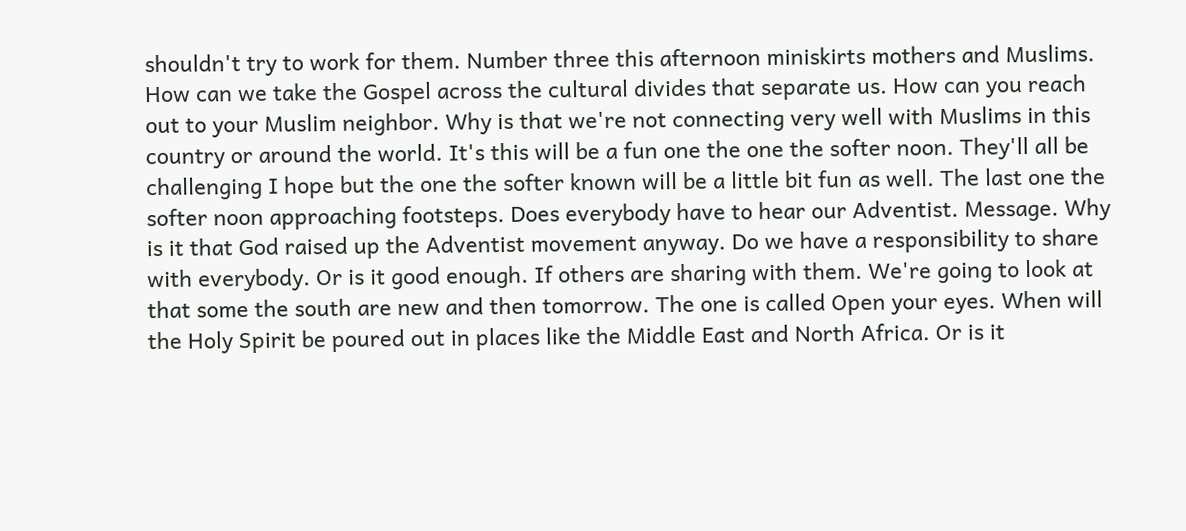shouldn't try to work for them. Number three this afternoon miniskirts mothers and Muslims. How can we take the Gospel across the cultural divides that separate us. How can you reach out to your Muslim neighbor. Why is that we're not connecting very well with Muslims in this country or around the world. It's this will be a fun one the one the softer noon. They'll all be challenging I hope but the one the softer known will be a little bit fun as well. The last one the softer noon approaching footsteps. Does everybody have to hear our Adventist. Message. Why is it that God raised up the Adventist movement anyway. Do we have a responsibility to share with everybody. Or is it good enough. If others are sharing with them. We're going to look at that some the south are new and then tomorrow. The one is called Open your eyes. When will the Holy Spirit be poured out in places like the Middle East and North Africa. Or is it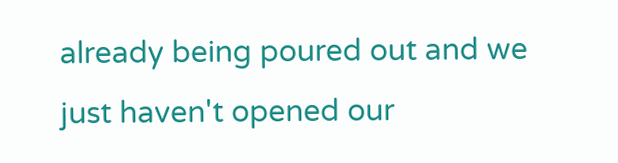already being poured out and we just haven't opened our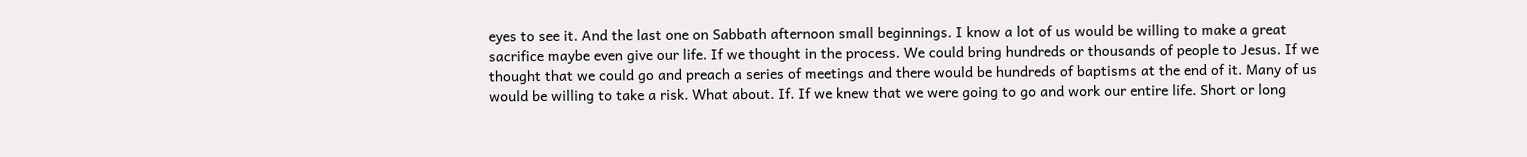eyes to see it. And the last one on Sabbath afternoon small beginnings. I know a lot of us would be willing to make a great sacrifice maybe even give our life. If we thought in the process. We could bring hundreds or thousands of people to Jesus. If we thought that we could go and preach a series of meetings and there would be hundreds of baptisms at the end of it. Many of us would be willing to take a risk. What about. If. If we knew that we were going to go and work our entire life. Short or long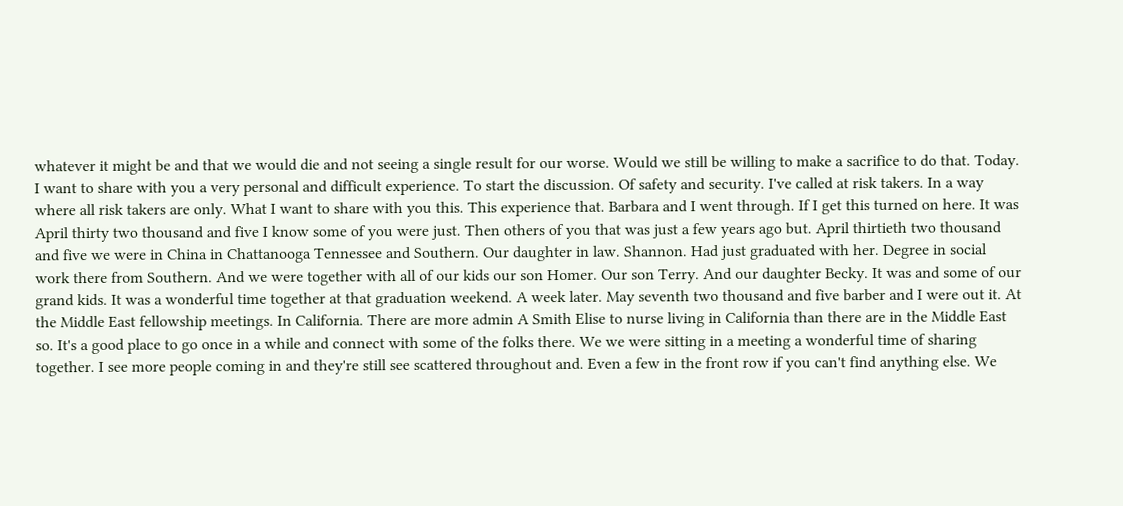whatever it might be and that we would die and not seeing a single result for our worse. Would we still be willing to make a sacrifice to do that. Today. I want to share with you a very personal and difficult experience. To start the discussion. Of safety and security. I've called at risk takers. In a way where all risk takers are only. What I want to share with you this. This experience that. Barbara and I went through. If I get this turned on here. It was April thirty two thousand and five I know some of you were just. Then others of you that was just a few years ago but. April thirtieth two thousand and five we were in China in Chattanooga Tennessee and Southern. Our daughter in law. Shannon. Had just graduated with her. Degree in social work there from Southern. And we were together with all of our kids our son Homer. Our son Terry. And our daughter Becky. It was and some of our grand kids. It was a wonderful time together at that graduation weekend. A week later. May seventh two thousand and five barber and I were out it. At the Middle East fellowship meetings. In California. There are more admin A Smith Elise to nurse living in California than there are in the Middle East so. It's a good place to go once in a while and connect with some of the folks there. We we were sitting in a meeting a wonderful time of sharing together. I see more people coming in and they're still see scattered throughout and. Even a few in the front row if you can't find anything else. We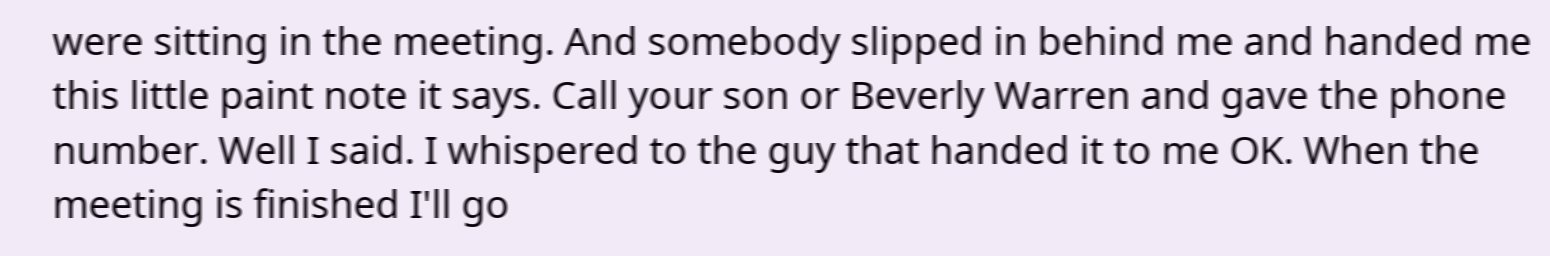were sitting in the meeting. And somebody slipped in behind me and handed me this little paint note it says. Call your son or Beverly Warren and gave the phone number. Well I said. I whispered to the guy that handed it to me OK. When the meeting is finished I'll go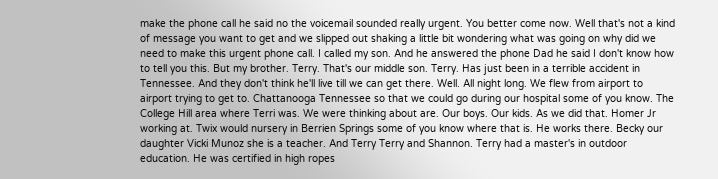make the phone call he said no the voicemail sounded really urgent. You better come now. Well that's not a kind of message you want to get and we slipped out shaking a little bit wondering what was going on why did we need to make this urgent phone call. I called my son. And he answered the phone Dad he said I don't know how to tell you this. But my brother. Terry. That's our middle son. Terry. Has just been in a terrible accident in Tennessee. And they don't think he'll live till we can get there. Well. All night long. We flew from airport to airport trying to get to. Chattanooga Tennessee so that we could go during our hospital some of you know. The College Hill area where Terri was. We were thinking about are. Our boys. Our kids. As we did that. Homer Jr working at. Twix would nursery in Berrien Springs some of you know where that is. He works there. Becky our daughter Vicki Munoz she is a teacher. And Terry Terry and Shannon. Terry had a master's in outdoor education. He was certified in high ropes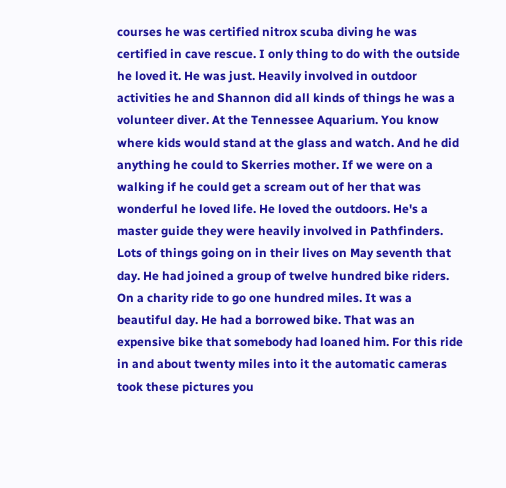courses he was certified nitrox scuba diving he was certified in cave rescue. I only thing to do with the outside he loved it. He was just. Heavily involved in outdoor activities he and Shannon did all kinds of things he was a volunteer diver. At the Tennessee Aquarium. You know where kids would stand at the glass and watch. And he did anything he could to Skerries mother. If we were on a walking if he could get a scream out of her that was wonderful he loved life. He loved the outdoors. He's a master guide they were heavily involved in Pathfinders. Lots of things going on in their lives on May seventh that day. He had joined a group of twelve hundred bike riders. On a charity ride to go one hundred miles. It was a beautiful day. He had a borrowed bike. That was an expensive bike that somebody had loaned him. For this ride in and about twenty miles into it the automatic cameras took these pictures you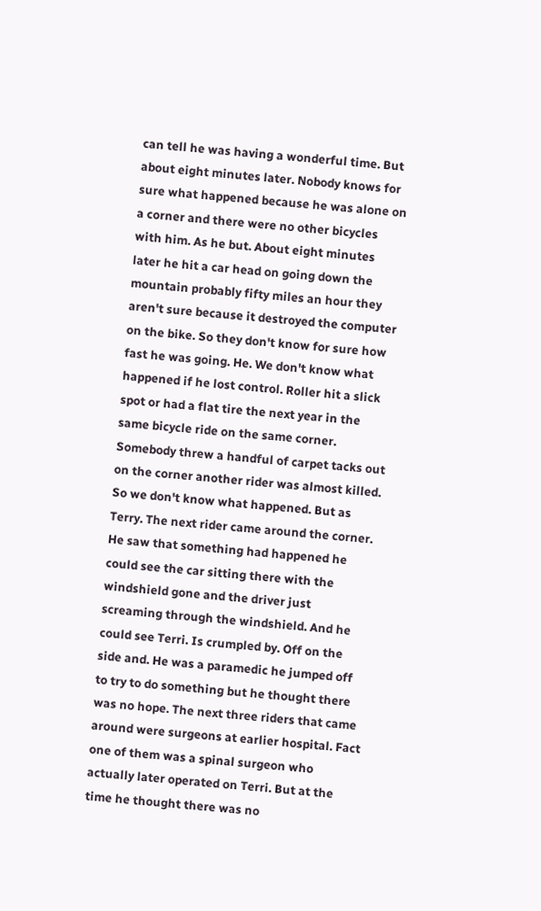can tell he was having a wonderful time. But about eight minutes later. Nobody knows for sure what happened because he was alone on a corner and there were no other bicycles with him. As he but. About eight minutes later he hit a car head on going down the mountain probably fifty miles an hour they aren't sure because it destroyed the computer on the bike. So they don't know for sure how fast he was going. He. We don't know what happened if he lost control. Roller hit a slick spot or had a flat tire the next year in the same bicycle ride on the same corner. Somebody threw a handful of carpet tacks out on the corner another rider was almost killed. So we don't know what happened. But as Terry. The next rider came around the corner. He saw that something had happened he could see the car sitting there with the windshield gone and the driver just screaming through the windshield. And he could see Terri. Is crumpled by. Off on the side and. He was a paramedic he jumped off to try to do something but he thought there was no hope. The next three riders that came around were surgeons at earlier hospital. Fact one of them was a spinal surgeon who actually later operated on Terri. But at the time he thought there was no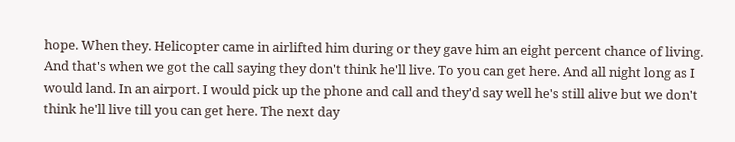hope. When they. Helicopter came in airlifted him during or they gave him an eight percent chance of living. And that's when we got the call saying they don't think he'll live. To you can get here. And all night long as I would land. In an airport. I would pick up the phone and call and they'd say well he's still alive but we don't think he'll live till you can get here. The next day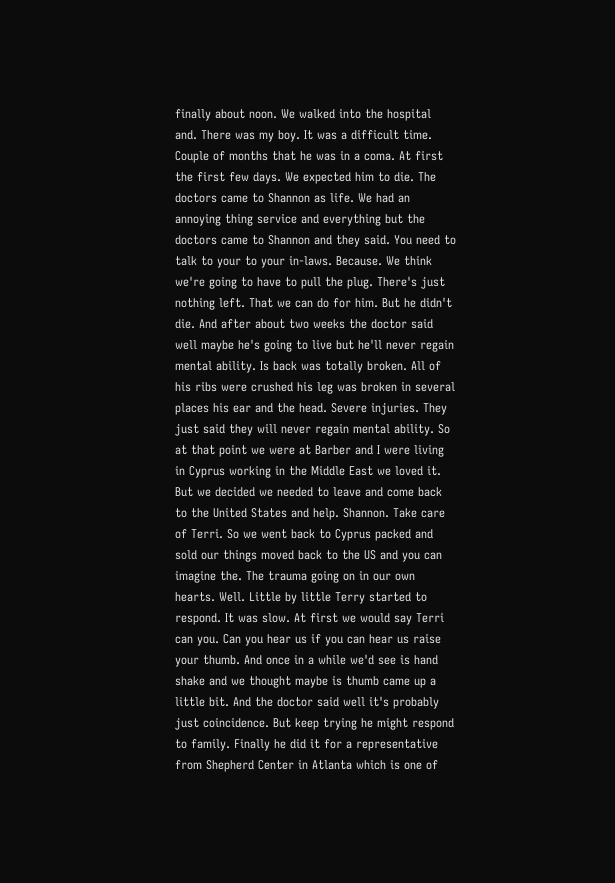finally about noon. We walked into the hospital and. There was my boy. It was a difficult time. Couple of months that he was in a coma. At first the first few days. We expected him to die. The doctors came to Shannon as life. We had an annoying thing service and everything but the doctors came to Shannon and they said. You need to talk to your to your in-laws. Because. We think we're going to have to pull the plug. There's just nothing left. That we can do for him. But he didn't die. And after about two weeks the doctor said well maybe he's going to live but he'll never regain mental ability. Is back was totally broken. All of his ribs were crushed his leg was broken in several places his ear and the head. Severe injuries. They just said they will never regain mental ability. So at that point we were at Barber and I were living in Cyprus working in the Middle East we loved it. But we decided we needed to leave and come back to the United States and help. Shannon. Take care of Terri. So we went back to Cyprus packed and sold our things moved back to the US and you can imagine the. The trauma going on in our own hearts. Well. Little by little Terry started to respond. It was slow. At first we would say Terri can you. Can you hear us if you can hear us raise your thumb. And once in a while we'd see is hand shake and we thought maybe is thumb came up a little bit. And the doctor said well it's probably just coincidence. But keep trying he might respond to family. Finally he did it for a representative from Shepherd Center in Atlanta which is one of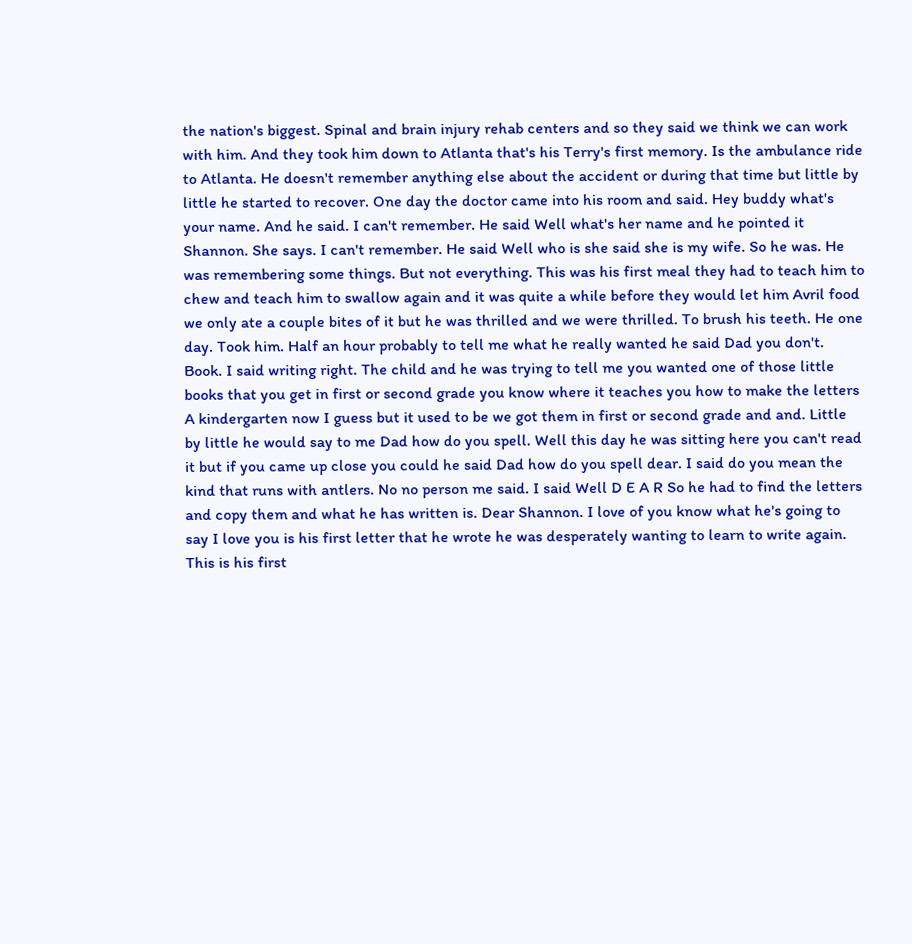the nation's biggest. Spinal and brain injury rehab centers and so they said we think we can work with him. And they took him down to Atlanta that's his Terry's first memory. Is the ambulance ride to Atlanta. He doesn't remember anything else about the accident or during that time but little by little he started to recover. One day the doctor came into his room and said. Hey buddy what's your name. And he said. I can't remember. He said Well what's her name and he pointed it Shannon. She says. I can't remember. He said Well who is she said she is my wife. So he was. He was remembering some things. But not everything. This was his first meal they had to teach him to chew and teach him to swallow again and it was quite a while before they would let him Avril food we only ate a couple bites of it but he was thrilled and we were thrilled. To brush his teeth. He one day. Took him. Half an hour probably to tell me what he really wanted he said Dad you don't. Book. I said writing right. The child and he was trying to tell me you wanted one of those little books that you get in first or second grade you know where it teaches you how to make the letters A kindergarten now I guess but it used to be we got them in first or second grade and and. Little by little he would say to me Dad how do you spell. Well this day he was sitting here you can't read it but if you came up close you could he said Dad how do you spell dear. I said do you mean the kind that runs with antlers. No no person me said. I said Well D E A R So he had to find the letters and copy them and what he has written is. Dear Shannon. I love of you know what he's going to say I love you is his first letter that he wrote he was desperately wanting to learn to write again. This is his first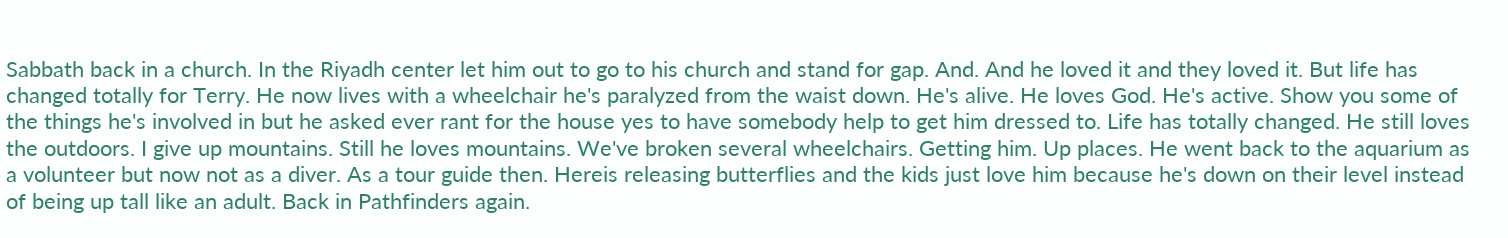Sabbath back in a church. In the Riyadh center let him out to go to his church and stand for gap. And. And he loved it and they loved it. But life has changed totally for Terry. He now lives with a wheelchair he's paralyzed from the waist down. He's alive. He loves God. He's active. Show you some of the things he's involved in but he asked ever rant for the house yes to have somebody help to get him dressed to. Life has totally changed. He still loves the outdoors. I give up mountains. Still he loves mountains. We've broken several wheelchairs. Getting him. Up places. He went back to the aquarium as a volunteer but now not as a diver. As a tour guide then. Hereis releasing butterflies and the kids just love him because he's down on their level instead of being up tall like an adult. Back in Pathfinders again.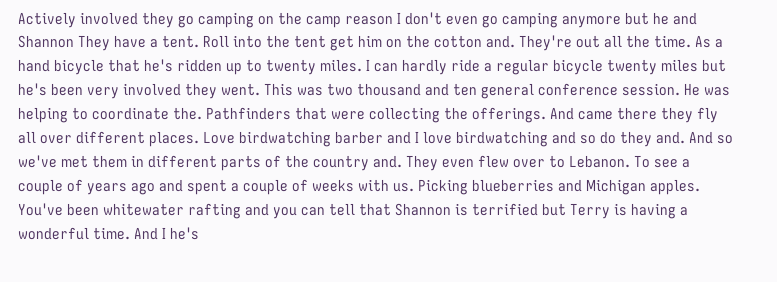Actively involved they go camping on the camp reason I don't even go camping anymore but he and Shannon They have a tent. Roll into the tent get him on the cotton and. They're out all the time. As a hand bicycle that he's ridden up to twenty miles. I can hardly ride a regular bicycle twenty miles but he's been very involved they went. This was two thousand and ten general conference session. He was helping to coordinate the. Pathfinders that were collecting the offerings. And came there they fly all over different places. Love birdwatching barber and I love birdwatching and so do they and. And so we've met them in different parts of the country and. They even flew over to Lebanon. To see a couple of years ago and spent a couple of weeks with us. Picking blueberries and Michigan apples. You've been whitewater rafting and you can tell that Shannon is terrified but Terry is having a wonderful time. And I he's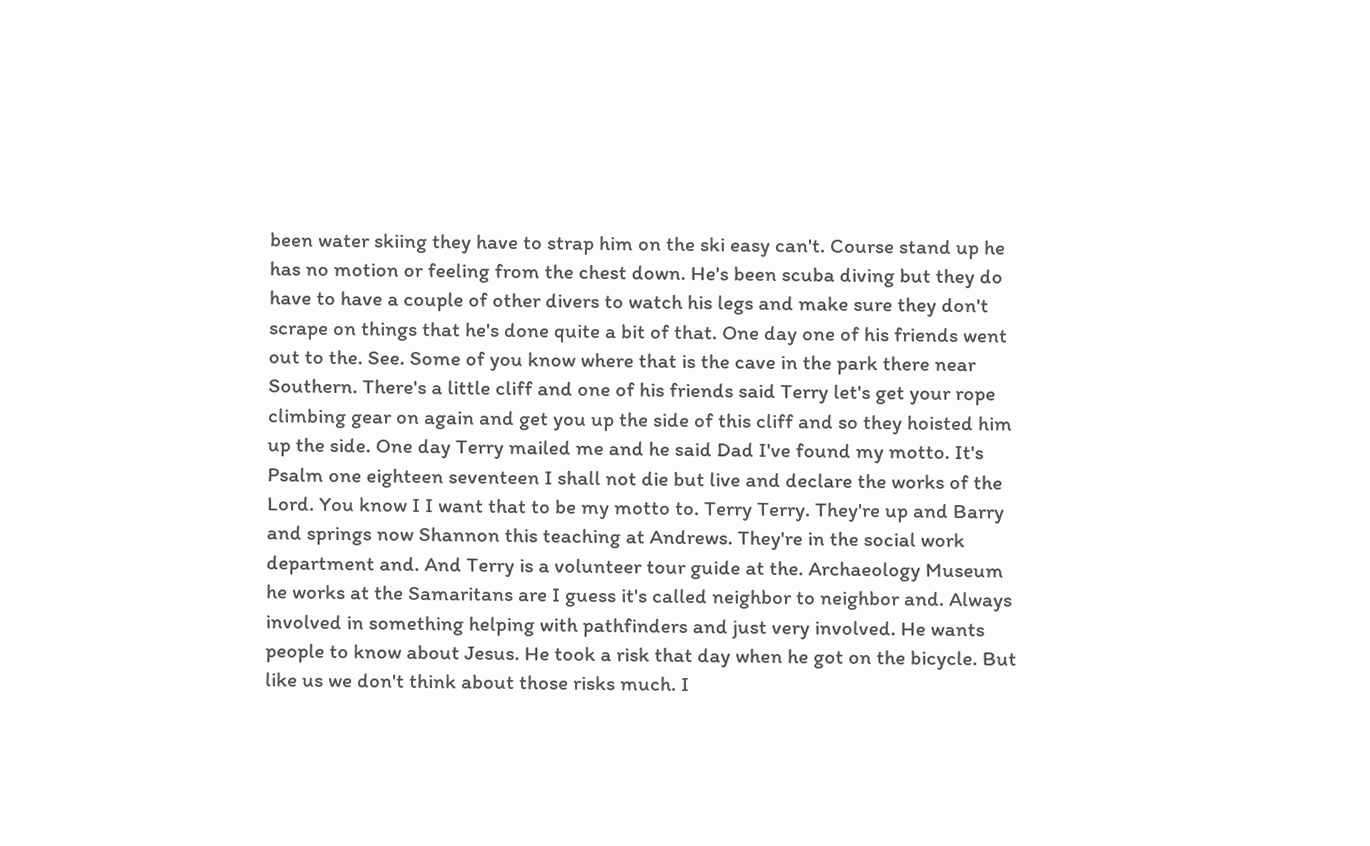been water skiing they have to strap him on the ski easy can't. Course stand up he has no motion or feeling from the chest down. He's been scuba diving but they do have to have a couple of other divers to watch his legs and make sure they don't scrape on things that he's done quite a bit of that. One day one of his friends went out to the. See. Some of you know where that is the cave in the park there near Southern. There's a little cliff and one of his friends said Terry let's get your rope climbing gear on again and get you up the side of this cliff and so they hoisted him up the side. One day Terry mailed me and he said Dad I've found my motto. It's Psalm one eighteen seventeen I shall not die but live and declare the works of the Lord. You know I I want that to be my motto to. Terry Terry. They're up and Barry and springs now Shannon this teaching at Andrews. They're in the social work department and. And Terry is a volunteer tour guide at the. Archaeology Museum he works at the Samaritans are I guess it's called neighbor to neighbor and. Always involved in something helping with pathfinders and just very involved. He wants people to know about Jesus. He took a risk that day when he got on the bicycle. But like us we don't think about those risks much. I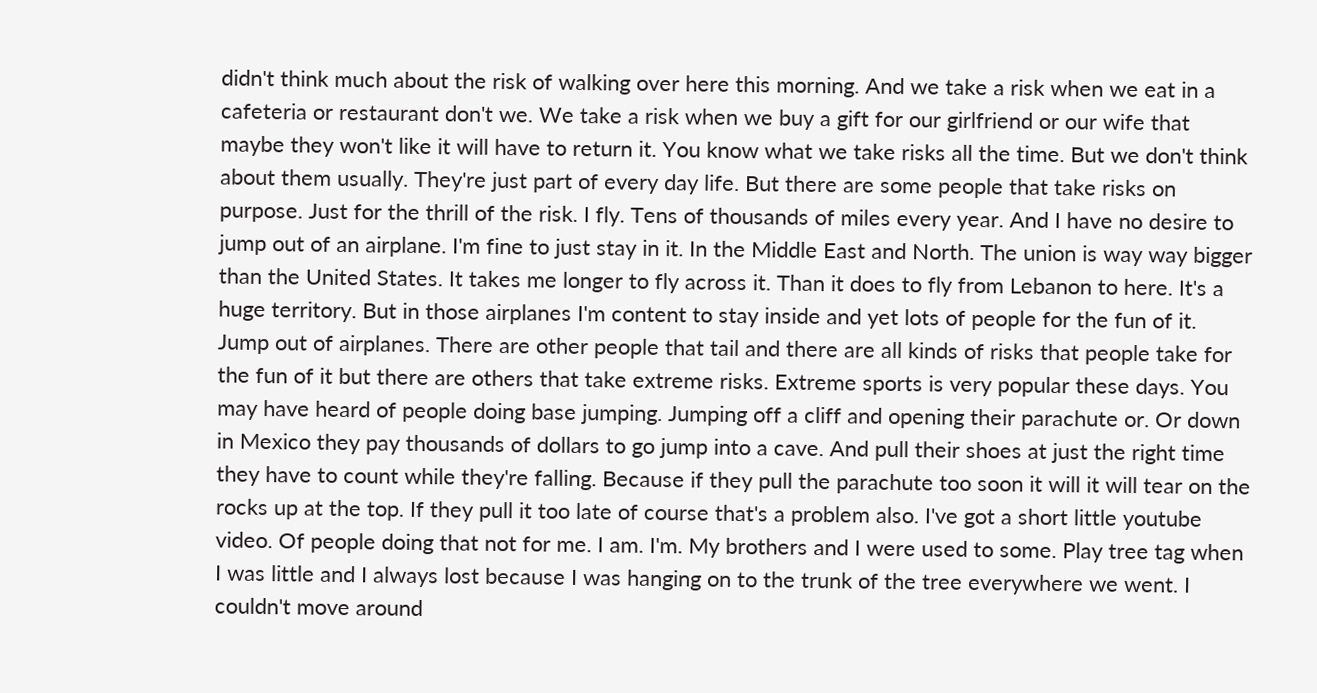didn't think much about the risk of walking over here this morning. And we take a risk when we eat in a cafeteria or restaurant don't we. We take a risk when we buy a gift for our girlfriend or our wife that maybe they won't like it will have to return it. You know what we take risks all the time. But we don't think about them usually. They're just part of every day life. But there are some people that take risks on purpose. Just for the thrill of the risk. I fly. Tens of thousands of miles every year. And I have no desire to jump out of an airplane. I'm fine to just stay in it. In the Middle East and North. The union is way way bigger than the United States. It takes me longer to fly across it. Than it does to fly from Lebanon to here. It's a huge territory. But in those airplanes I'm content to stay inside and yet lots of people for the fun of it. Jump out of airplanes. There are other people that tail and there are all kinds of risks that people take for the fun of it but there are others that take extreme risks. Extreme sports is very popular these days. You may have heard of people doing base jumping. Jumping off a cliff and opening their parachute or. Or down in Mexico they pay thousands of dollars to go jump into a cave. And pull their shoes at just the right time they have to count while they're falling. Because if they pull the parachute too soon it will it will tear on the rocks up at the top. If they pull it too late of course that's a problem also. I've got a short little youtube video. Of people doing that not for me. I am. I'm. My brothers and I were used to some. Play tree tag when I was little and I always lost because I was hanging on to the trunk of the tree everywhere we went. I couldn't move around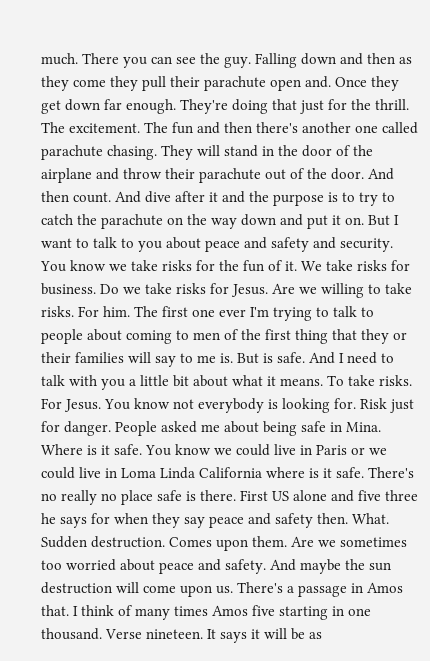much. There you can see the guy. Falling down and then as they come they pull their parachute open and. Once they get down far enough. They're doing that just for the thrill. The excitement. The fun and then there's another one called parachute chasing. They will stand in the door of the airplane and throw their parachute out of the door. And then count. And dive after it and the purpose is to try to catch the parachute on the way down and put it on. But I want to talk to you about peace and safety and security. You know we take risks for the fun of it. We take risks for business. Do we take risks for Jesus. Are we willing to take risks. For him. The first one ever I'm trying to talk to people about coming to men of the first thing that they or their families will say to me is. But is safe. And I need to talk with you a little bit about what it means. To take risks. For Jesus. You know not everybody is looking for. Risk just for danger. People asked me about being safe in Mina. Where is it safe. You know we could live in Paris or we could live in Loma Linda California where is it safe. There's no really no place safe is there. First US alone and five three he says for when they say peace and safety then. What. Sudden destruction. Comes upon them. Are we sometimes too worried about peace and safety. And maybe the sun destruction will come upon us. There's a passage in Amos that. I think of many times Amos five starting in one thousand. Verse nineteen. It says it will be as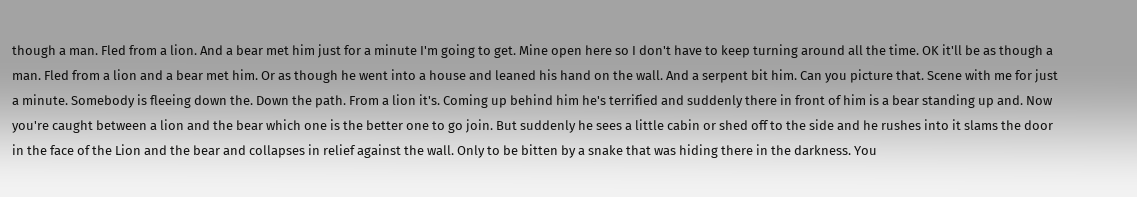though a man. Fled from a lion. And a bear met him just for a minute I'm going to get. Mine open here so I don't have to keep turning around all the time. OK it'll be as though a man. Fled from a lion and a bear met him. Or as though he went into a house and leaned his hand on the wall. And a serpent bit him. Can you picture that. Scene with me for just a minute. Somebody is fleeing down the. Down the path. From a lion it's. Coming up behind him he's terrified and suddenly there in front of him is a bear standing up and. Now you're caught between a lion and the bear which one is the better one to go join. But suddenly he sees a little cabin or shed off to the side and he rushes into it slams the door in the face of the Lion and the bear and collapses in relief against the wall. Only to be bitten by a snake that was hiding there in the darkness. You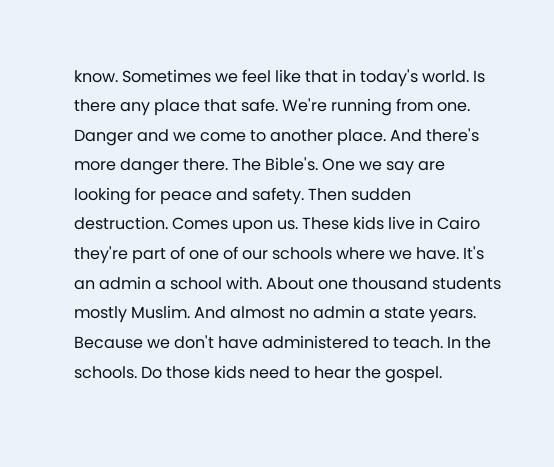know. Sometimes we feel like that in today's world. Is there any place that safe. We're running from one. Danger and we come to another place. And there's more danger there. The Bible's. One we say are looking for peace and safety. Then sudden destruction. Comes upon us. These kids live in Cairo they're part of one of our schools where we have. It's an admin a school with. About one thousand students mostly Muslim. And almost no admin a state years. Because we don't have administered to teach. In the schools. Do those kids need to hear the gospel.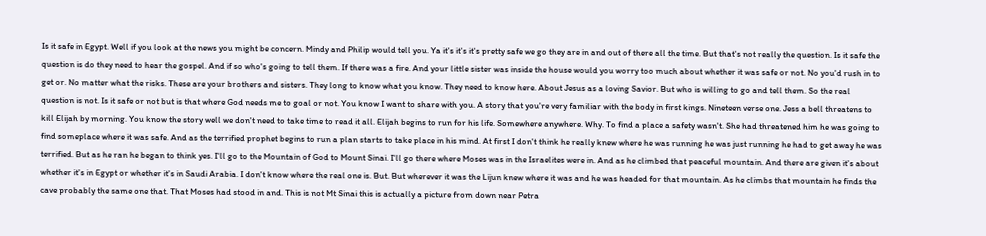Is it safe in Egypt. Well if you look at the news you might be concern. Mindy and Philip would tell you. Ya it's it's it's pretty safe we go they are in and out of there all the time. But that's not really the question. Is it safe the question is do they need to hear the gospel. And if so who's going to tell them. If there was a fire. And your little sister was inside the house would you worry too much about whether it was safe or not. No you'd rush in to get or. No matter what the risks. These are your brothers and sisters. They long to know what you know. They need to know here. About Jesus as a loving Savior. But who is willing to go and tell them. So the real question is not. Is it safe or not but is that where God needs me to goal or not. You know I want to share with you. A story that you're very familiar with the body in first kings. Nineteen verse one. Jess a bell threatens to kill Elijah by morning. You know the story well we don't need to take time to read it all. Elijah begins to run for his life. Somewhere anywhere. Why. To find a place a safety wasn't. She had threatened him he was going to find someplace where it was safe. And as the terrified prophet begins to run a plan starts to take place in his mind. At first I don't think he really knew where he was running he was just running he had to get away he was terrified. But as he ran he began to think yes. I'll go to the Mountain of God to Mount Sinai. I'll go there where Moses was in the Israelites were in. And as he climbed that peaceful mountain. And there are given it's about whether it's in Egypt or whether it's in Saudi Arabia. I don't know where the real one is. But. But wherever it was the Lijun knew where it was and he was headed for that mountain. As he climbs that mountain he finds the cave probably the same one that. That Moses had stood in and. This is not Mt Sinai this is actually a picture from down near Petra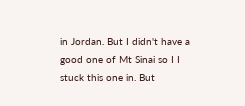in Jordan. But I didn't have a good one of Mt Sinai so I I stuck this one in. But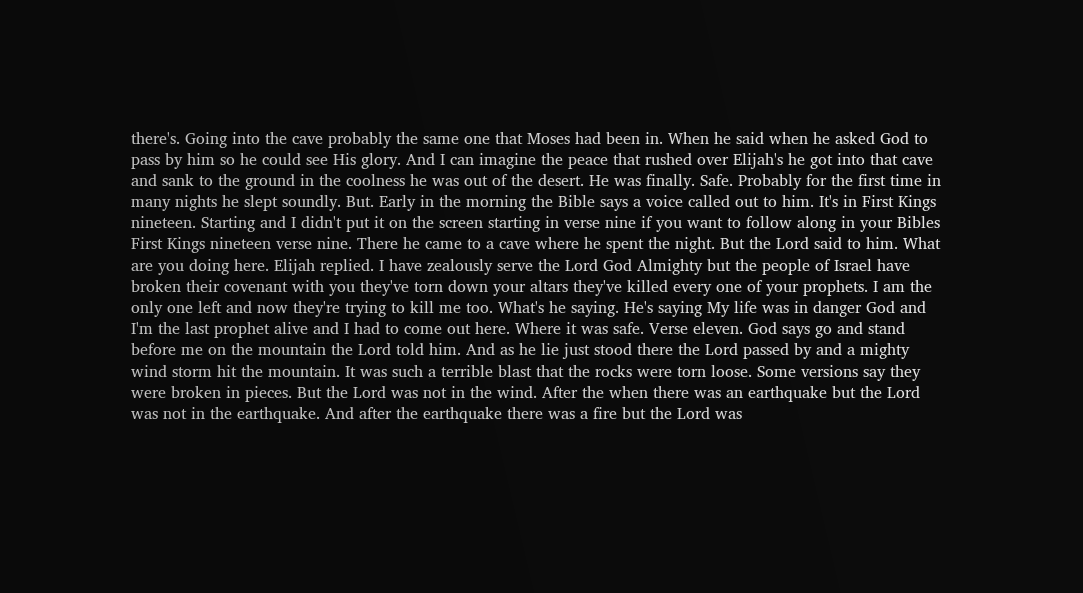there's. Going into the cave probably the same one that Moses had been in. When he said when he asked God to pass by him so he could see His glory. And I can imagine the peace that rushed over Elijah's he got into that cave and sank to the ground in the coolness he was out of the desert. He was finally. Safe. Probably for the first time in many nights he slept soundly. But. Early in the morning the Bible says a voice called out to him. It's in First Kings nineteen. Starting and I didn't put it on the screen starting in verse nine if you want to follow along in your Bibles First Kings nineteen verse nine. There he came to a cave where he spent the night. But the Lord said to him. What are you doing here. Elijah replied. I have zealously serve the Lord God Almighty but the people of Israel have broken their covenant with you they've torn down your altars they've killed every one of your prophets. I am the only one left and now they're trying to kill me too. What's he saying. He's saying My life was in danger God and I'm the last prophet alive and I had to come out here. Where it was safe. Verse eleven. God says go and stand before me on the mountain the Lord told him. And as he lie just stood there the Lord passed by and a mighty wind storm hit the mountain. It was such a terrible blast that the rocks were torn loose. Some versions say they were broken in pieces. But the Lord was not in the wind. After the when there was an earthquake but the Lord was not in the earthquake. And after the earthquake there was a fire but the Lord was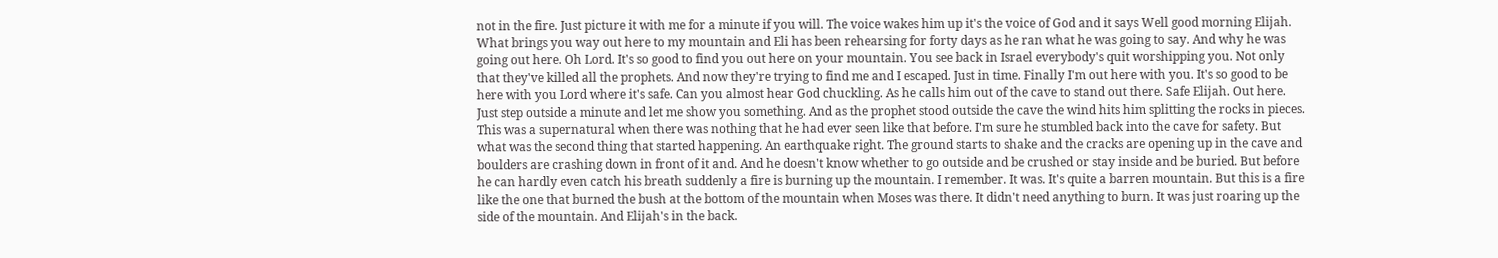not in the fire. Just picture it with me for a minute if you will. The voice wakes him up it's the voice of God and it says Well good morning Elijah. What brings you way out here to my mountain and Eli has been rehearsing for forty days as he ran what he was going to say. And why he was going out here. Oh Lord. It's so good to find you out here on your mountain. You see back in Israel everybody's quit worshipping you. Not only that they've killed all the prophets. And now they're trying to find me and I escaped. Just in time. Finally I'm out here with you. It's so good to be here with you Lord where it's safe. Can you almost hear God chuckling. As he calls him out of the cave to stand out there. Safe Elijah. Out here. Just step outside a minute and let me show you something. And as the prophet stood outside the cave the wind hits him splitting the rocks in pieces. This was a supernatural when there was nothing that he had ever seen like that before. I'm sure he stumbled back into the cave for safety. But what was the second thing that started happening. An earthquake right. The ground starts to shake and the cracks are opening up in the cave and boulders are crashing down in front of it and. And he doesn't know whether to go outside and be crushed or stay inside and be buried. But before he can hardly even catch his breath suddenly a fire is burning up the mountain. I remember. It was. It's quite a barren mountain. But this is a fire like the one that burned the bush at the bottom of the mountain when Moses was there. It didn't need anything to burn. It was just roaring up the side of the mountain. And Elijah's in the back.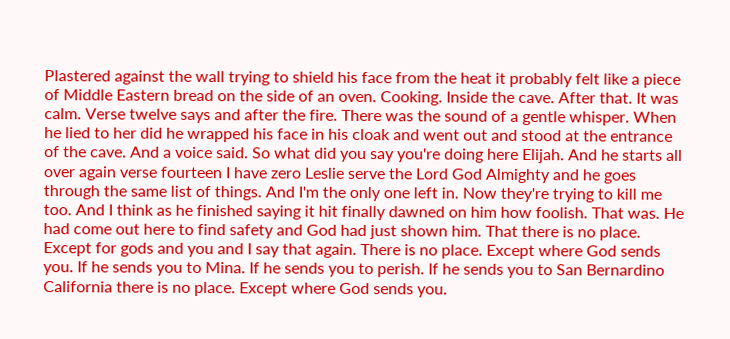Plastered against the wall trying to shield his face from the heat it probably felt like a piece of Middle Eastern bread on the side of an oven. Cooking. Inside the cave. After that. It was calm. Verse twelve says and after the fire. There was the sound of a gentle whisper. When he lied to her did he wrapped his face in his cloak and went out and stood at the entrance of the cave. And a voice said. So what did you say you're doing here Elijah. And he starts all over again verse fourteen I have zero Leslie serve the Lord God Almighty and he goes through the same list of things. And I'm the only one left in. Now they're trying to kill me too. And I think as he finished saying it hit finally dawned on him how foolish. That was. He had come out here to find safety and God had just shown him. That there is no place. Except for gods and you and I say that again. There is no place. Except where God sends you. If he sends you to Mina. If he sends you to perish. If he sends you to San Bernardino California there is no place. Except where God sends you.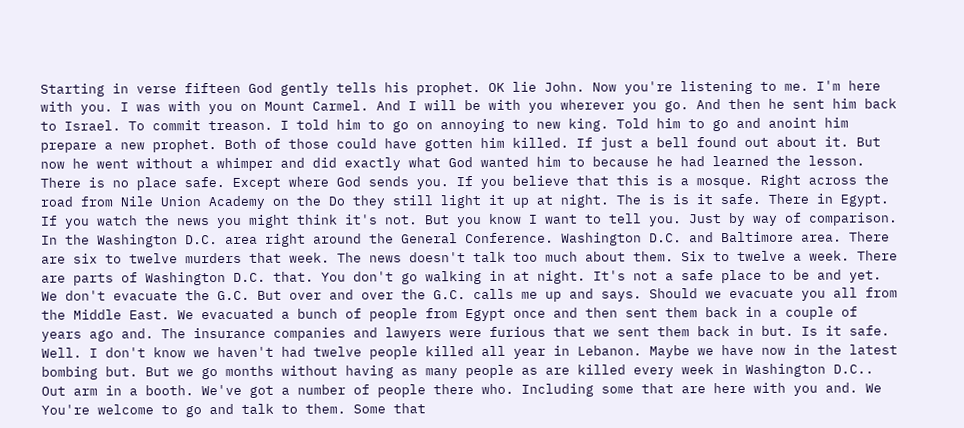Starting in verse fifteen God gently tells his prophet. OK lie John. Now you're listening to me. I'm here with you. I was with you on Mount Carmel. And I will be with you wherever you go. And then he sent him back to Israel. To commit treason. I told him to go on annoying to new king. Told him to go and anoint him prepare a new prophet. Both of those could have gotten him killed. If just a bell found out about it. But now he went without a whimper and did exactly what God wanted him to because he had learned the lesson. There is no place safe. Except where God sends you. If you believe that this is a mosque. Right across the road from Nile Union Academy on the Do they still light it up at night. The is is it safe. There in Egypt. If you watch the news you might think it's not. But you know I want to tell you. Just by way of comparison. In the Washington D.C. area right around the General Conference. Washington D.C. and Baltimore area. There are six to twelve murders that week. The news doesn't talk too much about them. Six to twelve a week. There are parts of Washington D.C. that. You don't go walking in at night. It's not a safe place to be and yet. We don't evacuate the G.C. But over and over the G.C. calls me up and says. Should we evacuate you all from the Middle East. We evacuated a bunch of people from Egypt once and then sent them back in a couple of years ago and. The insurance companies and lawyers were furious that we sent them back in but. Is it safe. Well. I don't know we haven't had twelve people killed all year in Lebanon. Maybe we have now in the latest bombing but. But we go months without having as many people as are killed every week in Washington D.C.. Out arm in a booth. We've got a number of people there who. Including some that are here with you and. We You're welcome to go and talk to them. Some that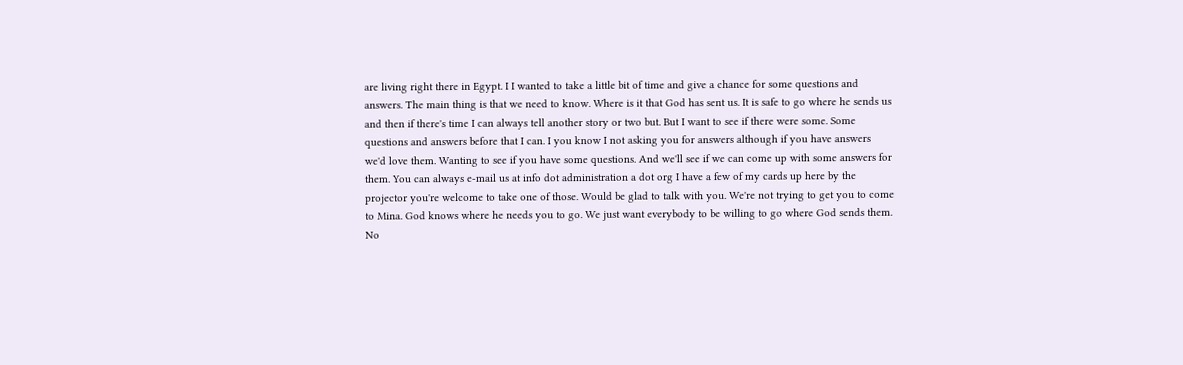are living right there in Egypt. I I wanted to take a little bit of time and give a chance for some questions and answers. The main thing is that we need to know. Where is it that God has sent us. It is safe to go where he sends us and then if there's time I can always tell another story or two but. But I want to see if there were some. Some questions and answers before that I can. I you know I not asking you for answers although if you have answers we'd love them. Wanting to see if you have some questions. And we'll see if we can come up with some answers for them. You can always e-mail us at info dot administration a dot org I have a few of my cards up here by the projector you're welcome to take one of those. Would be glad to talk with you. We're not trying to get you to come to Mina. God knows where he needs you to go. We just want everybody to be willing to go where God sends them. No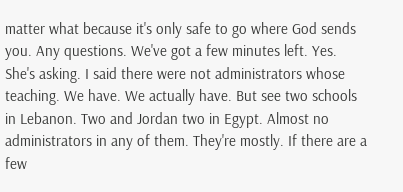matter what because it's only safe to go where God sends you. Any questions. We've got a few minutes left. Yes. She's asking. I said there were not administrators whose teaching. We have. We actually have. But see two schools in Lebanon. Two and Jordan two in Egypt. Almost no administrators in any of them. They're mostly. If there are a few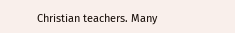Christian teachers. Many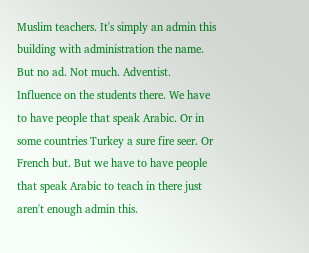Muslim teachers. It's simply an admin this building with administration the name. But no ad. Not much. Adventist. Influence on the students there. We have to have people that speak Arabic. Or in some countries Turkey a sure fire seer. Or French but. But we have to have people that speak Arabic to teach in there just aren't enough admin this.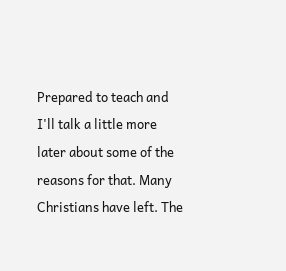Prepared to teach and I'll talk a little more later about some of the reasons for that. Many Christians have left. The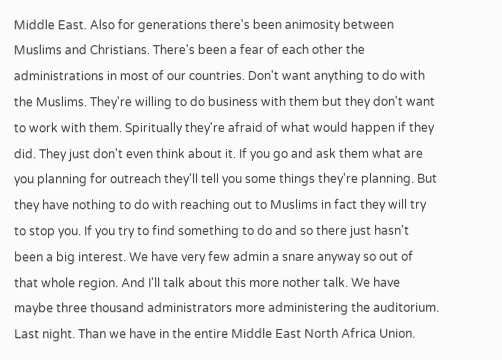Middle East. Also for generations there's been animosity between Muslims and Christians. There's been a fear of each other the administrations in most of our countries. Don't want anything to do with the Muslims. They're willing to do business with them but they don't want to work with them. Spiritually they're afraid of what would happen if they did. They just don't even think about it. If you go and ask them what are you planning for outreach they'll tell you some things they're planning. But they have nothing to do with reaching out to Muslims in fact they will try to stop you. If you try to find something to do and so there just hasn't been a big interest. We have very few admin a snare anyway so out of that whole region. And I'll talk about this more nother talk. We have maybe three thousand administrators more administering the auditorium. Last night. Than we have in the entire Middle East North Africa Union.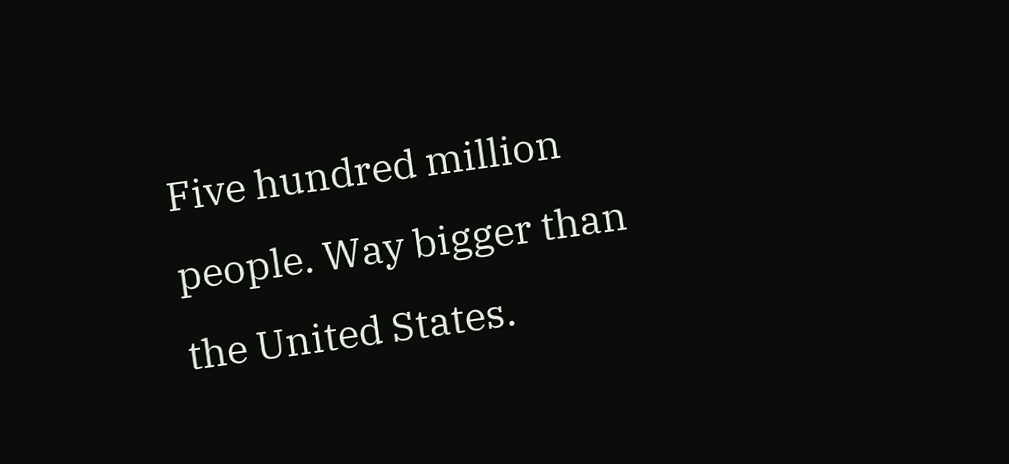Five hundred million people. Way bigger than the United States.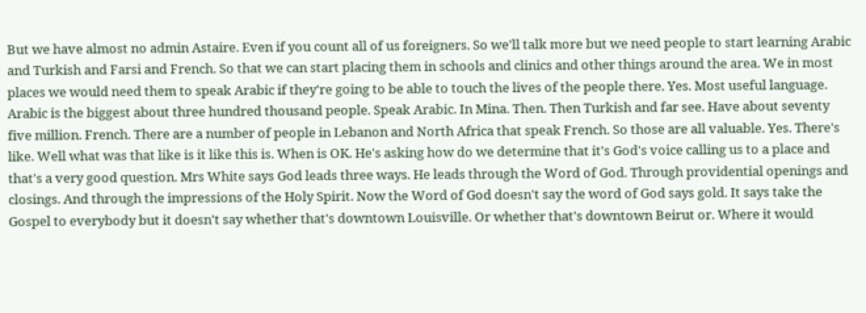But we have almost no admin Astaire. Even if you count all of us foreigners. So we'll talk more but we need people to start learning Arabic and Turkish and Farsi and French. So that we can start placing them in schools and clinics and other things around the area. We in most places we would need them to speak Arabic if they're going to be able to touch the lives of the people there. Yes. Most useful language. Arabic is the biggest about three hundred thousand people. Speak Arabic. In Mina. Then. Then Turkish and far see. Have about seventy five million. French. There are a number of people in Lebanon and North Africa that speak French. So those are all valuable. Yes. There's like. Well what was that like is it like this is. When is OK. He's asking how do we determine that it's God's voice calling us to a place and that's a very good question. Mrs White says God leads three ways. He leads through the Word of God. Through providential openings and closings. And through the impressions of the Holy Spirit. Now the Word of God doesn't say the word of God says gold. It says take the Gospel to everybody but it doesn't say whether that's downtown Louisville. Or whether that's downtown Beirut or. Where it would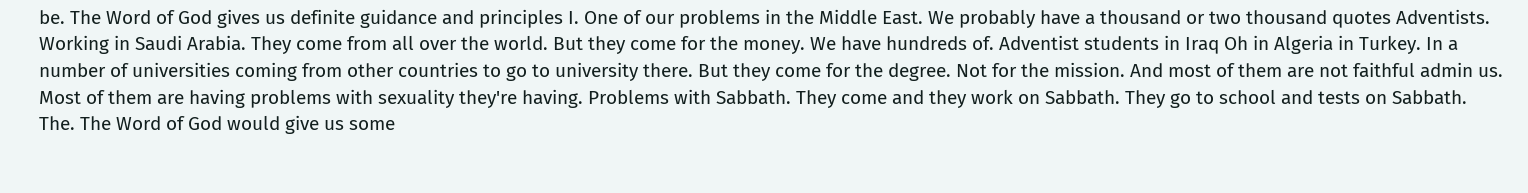be. The Word of God gives us definite guidance and principles I. One of our problems in the Middle East. We probably have a thousand or two thousand quotes Adventists. Working in Saudi Arabia. They come from all over the world. But they come for the money. We have hundreds of. Adventist students in Iraq Oh in Algeria in Turkey. In a number of universities coming from other countries to go to university there. But they come for the degree. Not for the mission. And most of them are not faithful admin us. Most of them are having problems with sexuality they're having. Problems with Sabbath. They come and they work on Sabbath. They go to school and tests on Sabbath. The. The Word of God would give us some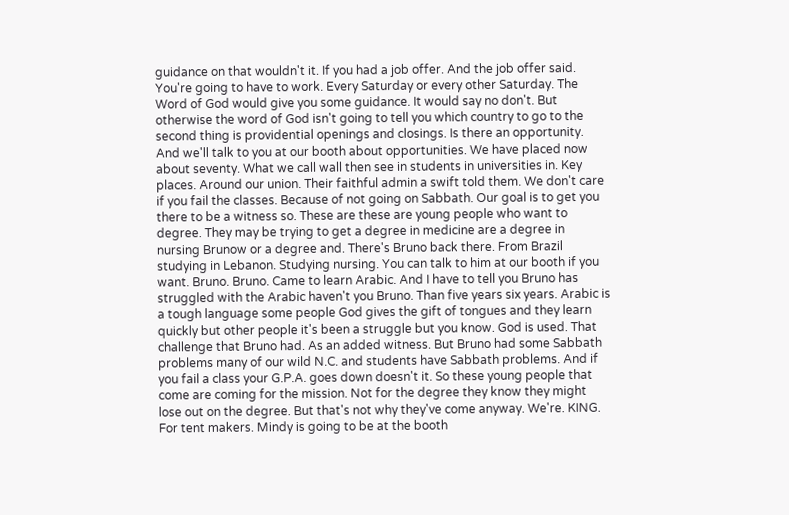guidance on that wouldn't it. If you had a job offer. And the job offer said. You're going to have to work. Every Saturday or every other Saturday. The Word of God would give you some guidance. It would say no don't. But otherwise the word of God isn't going to tell you which country to go to the second thing is providential openings and closings. Is there an opportunity. And we'll talk to you at our booth about opportunities. We have placed now about seventy. What we call wall then see in students in universities in. Key places. Around our union. Their faithful admin a swift told them. We don't care if you fail the classes. Because of not going on Sabbath. Our goal is to get you there to be a witness so. These are these are young people who want to degree. They may be trying to get a degree in medicine are a degree in nursing Brunow or a degree and. There's Bruno back there. From Brazil studying in Lebanon. Studying nursing. You can talk to him at our booth if you want. Bruno. Bruno. Came to learn Arabic. And I have to tell you Bruno has struggled with the Arabic haven't you Bruno. Than five years six years. Arabic is a tough language some people God gives the gift of tongues and they learn quickly but other people it's been a struggle but you know. God is used. That challenge that Bruno had. As an added witness. But Bruno had some Sabbath problems many of our wild N.C. and students have Sabbath problems. And if you fail a class your G.P.A. goes down doesn't it. So these young people that come are coming for the mission. Not for the degree they know they might lose out on the degree. But that's not why they've come anyway. We're. KING. For tent makers. Mindy is going to be at the booth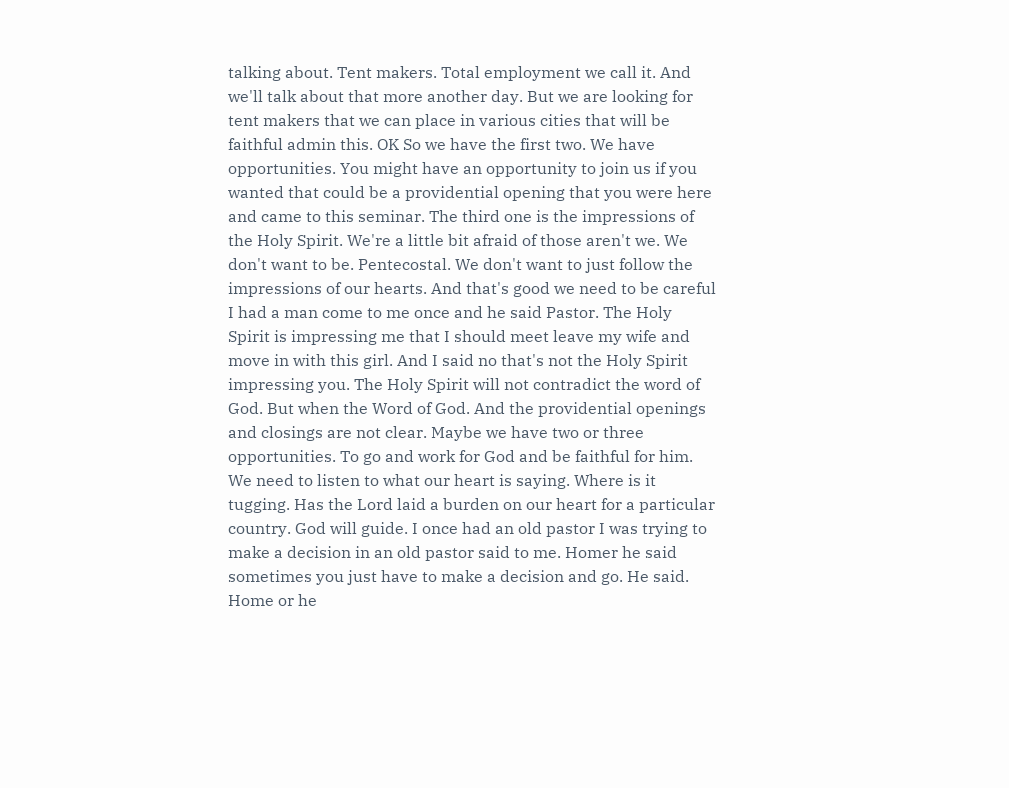talking about. Tent makers. Total employment we call it. And we'll talk about that more another day. But we are looking for tent makers that we can place in various cities that will be faithful admin this. OK So we have the first two. We have opportunities. You might have an opportunity to join us if you wanted that could be a providential opening that you were here and came to this seminar. The third one is the impressions of the Holy Spirit. We're a little bit afraid of those aren't we. We don't want to be. Pentecostal. We don't want to just follow the impressions of our hearts. And that's good we need to be careful I had a man come to me once and he said Pastor. The Holy Spirit is impressing me that I should meet leave my wife and move in with this girl. And I said no that's not the Holy Spirit impressing you. The Holy Spirit will not contradict the word of God. But when the Word of God. And the providential openings and closings are not clear. Maybe we have two or three opportunities. To go and work for God and be faithful for him. We need to listen to what our heart is saying. Where is it tugging. Has the Lord laid a burden on our heart for a particular country. God will guide. I once had an old pastor I was trying to make a decision in an old pastor said to me. Homer he said sometimes you just have to make a decision and go. He said. Home or he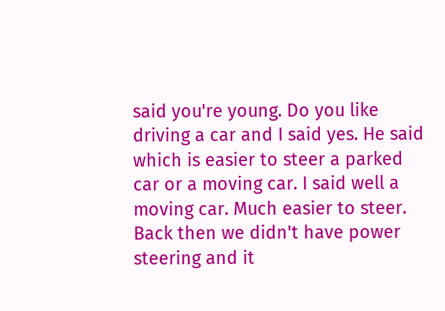said you're young. Do you like driving a car and I said yes. He said which is easier to steer a parked car or a moving car. I said well a moving car. Much easier to steer. Back then we didn't have power steering and it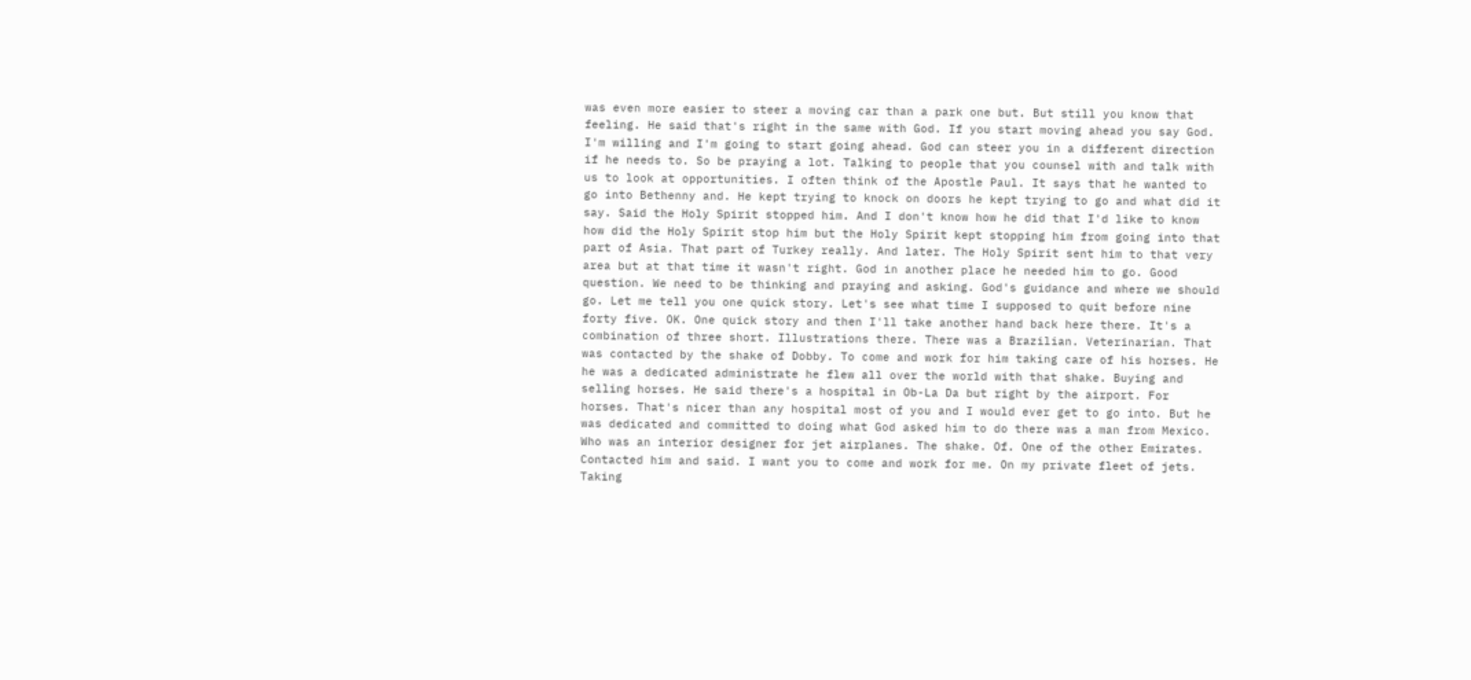was even more easier to steer a moving car than a park one but. But still you know that feeling. He said that's right in the same with God. If you start moving ahead you say God. I'm willing and I'm going to start going ahead. God can steer you in a different direction if he needs to. So be praying a lot. Talking to people that you counsel with and talk with us to look at opportunities. I often think of the Apostle Paul. It says that he wanted to go into Bethenny and. He kept trying to knock on doors he kept trying to go and what did it say. Said the Holy Spirit stopped him. And I don't know how he did that I'd like to know how did the Holy Spirit stop him but the Holy Spirit kept stopping him from going into that part of Asia. That part of Turkey really. And later. The Holy Spirit sent him to that very area but at that time it wasn't right. God in another place he needed him to go. Good question. We need to be thinking and praying and asking. God's guidance and where we should go. Let me tell you one quick story. Let's see what time I supposed to quit before nine forty five. OK. One quick story and then I'll take another hand back here there. It's a combination of three short. Illustrations there. There was a Brazilian. Veterinarian. That was contacted by the shake of Dobby. To come and work for him taking care of his horses. He he was a dedicated administrate he flew all over the world with that shake. Buying and selling horses. He said there's a hospital in Ob-La Da but right by the airport. For horses. That's nicer than any hospital most of you and I would ever get to go into. But he was dedicated and committed to doing what God asked him to do there was a man from Mexico. Who was an interior designer for jet airplanes. The shake. Of. One of the other Emirates. Contacted him and said. I want you to come and work for me. On my private fleet of jets. Taking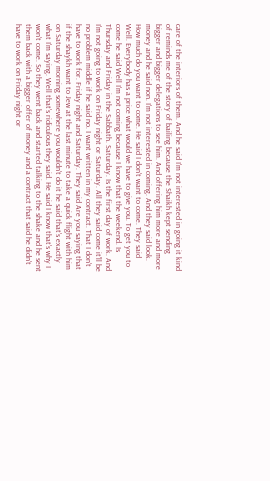care of the interiors of them. And he said I'm not interested in going it kind of reminds me of the story of bailing because the Shaikh kept sending bigger and bigger delegations to see him. And offering him more and more money and he said non. I'm not interested in coming. And they said look. How much do you want to come. He said I don't want to come. They said Well. Everybody has a price what would we have to give you. To get you to come he said Well I'm not coming because I know that the weekend. Is Thursday and Friday in the Sabbath. Saturday. Is the first day of work. And I'm not going to work on Friday night or Saturday. All they said come it'll be no problem middle if he said no. I want written in my contract. That I don't have to work for. Friday night and Saturday. They said Are you saying that if the shaykh want to Jew at the last minute to take a quick flight with him on Saturday morning somewhere you wouldn't do it he said that's exactly what I'm saying. Well that's ridiculous they said. He said I know that's why I won't come. So they went back and started talking to the shake and he sent them back with a bigger offer of money and a contract that said he didn't have to work on Friday night or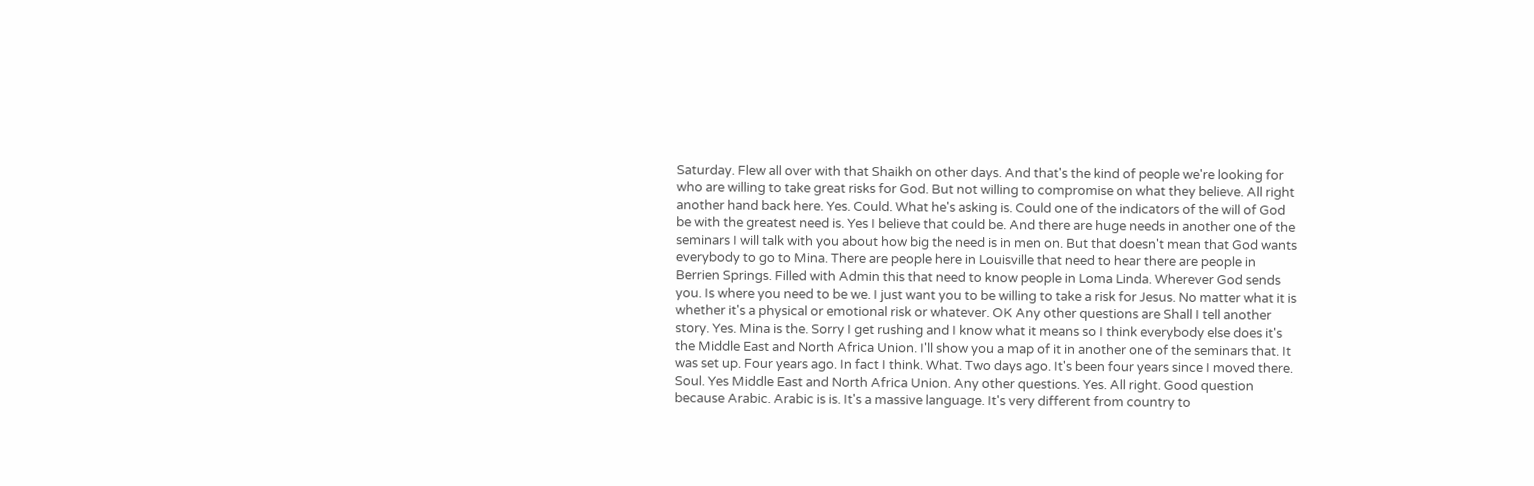Saturday. Flew all over with that Shaikh on other days. And that's the kind of people we're looking for who are willing to take great risks for God. But not willing to compromise on what they believe. All right another hand back here. Yes. Could. What he's asking is. Could one of the indicators of the will of God be with the greatest need is. Yes I believe that could be. And there are huge needs in another one of the seminars I will talk with you about how big the need is in men on. But that doesn't mean that God wants everybody to go to Mina. There are people here in Louisville that need to hear there are people in Berrien Springs. Filled with Admin this that need to know people in Loma Linda. Wherever God sends you. Is where you need to be we. I just want you to be willing to take a risk for Jesus. No matter what it is whether it's a physical or emotional risk or whatever. OK Any other questions are Shall I tell another story. Yes. Mina is the. Sorry I get rushing and I know what it means so I think everybody else does it's the Middle East and North Africa Union. I'll show you a map of it in another one of the seminars that. It was set up. Four years ago. In fact I think. What. Two days ago. It's been four years since I moved there. Soul. Yes Middle East and North Africa Union. Any other questions. Yes. All right. Good question because Arabic. Arabic is is. It's a massive language. It's very different from country to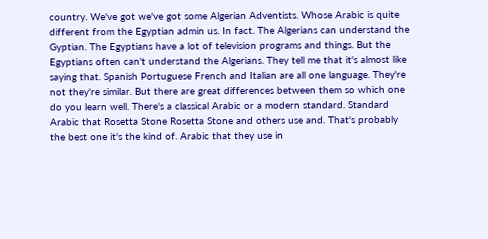country. We've got we've got some Algerian Adventists. Whose Arabic is quite different from the Egyptian admin us. In fact. The Algerians can understand the Gyptian. The Egyptians have a lot of television programs and things. But the Egyptians often can't understand the Algerians. They tell me that it's almost like saying that. Spanish Portuguese French and Italian are all one language. They're not they're similar. But there are great differences between them so which one do you learn well. There's a classical Arabic or a modern standard. Standard Arabic that Rosetta Stone Rosetta Stone and others use and. That's probably the best one it's the kind of. Arabic that they use in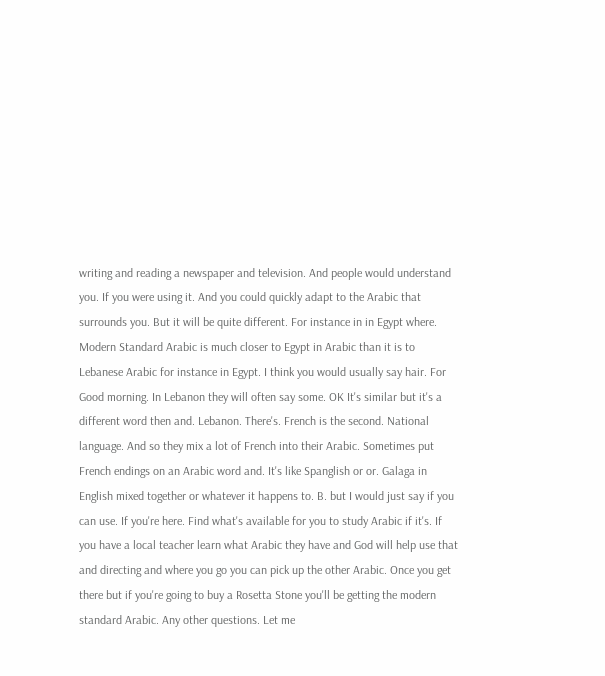writing and reading a newspaper and television. And people would understand you. If you were using it. And you could quickly adapt to the Arabic that surrounds you. But it will be quite different. For instance in in Egypt where. Modern Standard Arabic is much closer to Egypt in Arabic than it is to Lebanese Arabic for instance in Egypt. I think you would usually say hair. For Good morning. In Lebanon they will often say some. OK It's similar but it's a different word then and. Lebanon. There's. French is the second. National language. And so they mix a lot of French into their Arabic. Sometimes put French endings on an Arabic word and. It's like Spanglish or or. Galaga in English mixed together or whatever it happens to. B. but I would just say if you can use. If you're here. Find what's available for you to study Arabic if it's. If you have a local teacher learn what Arabic they have and God will help use that and directing and where you go you can pick up the other Arabic. Once you get there but if you're going to buy a Rosetta Stone you'll be getting the modern standard Arabic. Any other questions. Let me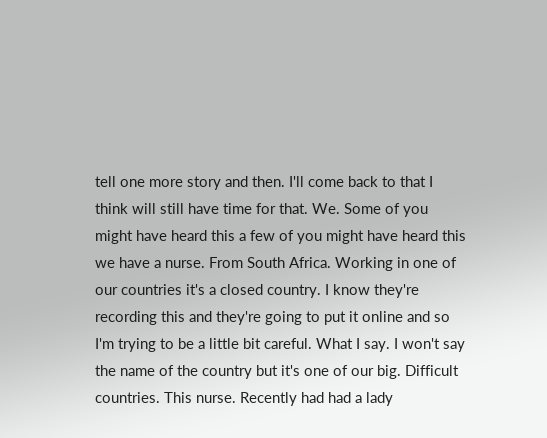tell one more story and then. I'll come back to that I think will still have time for that. We. Some of you might have heard this a few of you might have heard this we have a nurse. From South Africa. Working in one of our countries it's a closed country. I know they're recording this and they're going to put it online and so I'm trying to be a little bit careful. What I say. I won't say the name of the country but it's one of our big. Difficult countries. This nurse. Recently had had a lady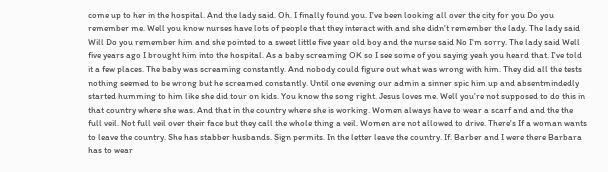come up to her in the hospital. And the lady said. Oh. I finally found you. I've been looking all over the city for you Do you remember me. Well you know nurses have lots of people that they interact with and she didn't remember the lady. The lady said Will Do you remember him and she pointed to a sweet little five year old boy and the nurse said No I'm sorry. The lady said Well five years ago I brought him into the hospital. As a baby screaming OK so I see some of you saying yeah you heard that. I've told it a few places. The baby was screaming constantly. And nobody could figure out what was wrong with him. They did all the tests nothing seemed to be wrong but he screamed constantly. Until one evening our admin a sinner spic him up and absentmindedly started humming to him like she did tour on kids. You know the song right. Jesus loves me. Well you're not supposed to do this in that country where she was. And that in the country where she is working. Women always have to wear a scarf and and the the full veil. Not full veil over their face but they call the whole thing a veil. Women are not allowed to drive. There's If a woman wants to leave the country. She has stabber husbands. Sign permits. In the letter leave the country. If. Barber and I were there Barbara has to wear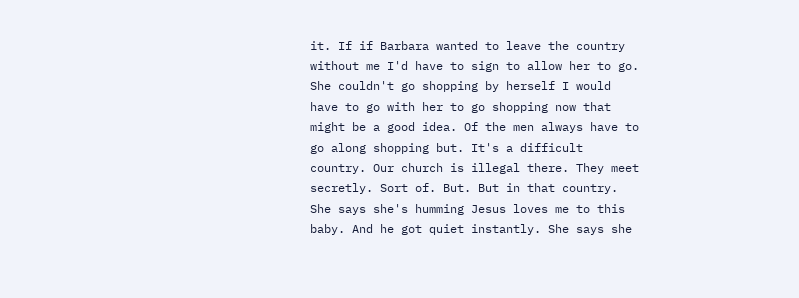it. If if Barbara wanted to leave the country without me I'd have to sign to allow her to go. She couldn't go shopping by herself I would have to go with her to go shopping now that might be a good idea. Of the men always have to go along shopping but. It's a difficult country. Our church is illegal there. They meet secretly. Sort of. But. But in that country. She says she's humming Jesus loves me to this baby. And he got quiet instantly. She says she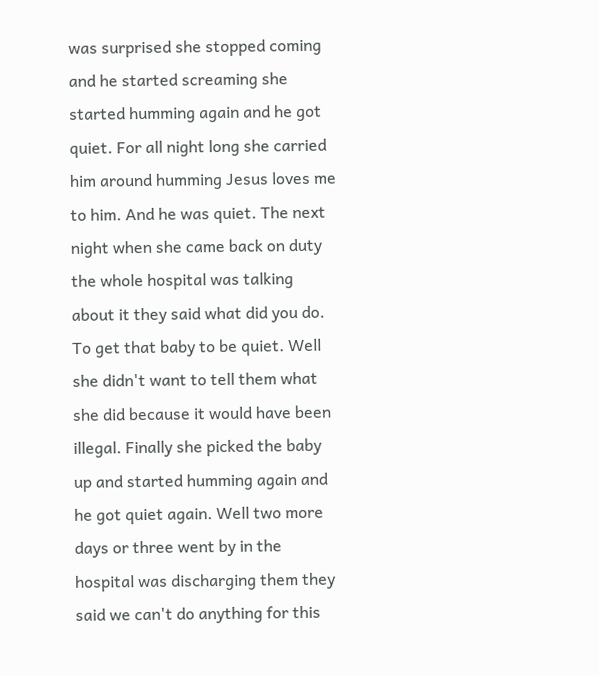was surprised she stopped coming and he started screaming she started humming again and he got quiet. For all night long she carried him around humming Jesus loves me to him. And he was quiet. The next night when she came back on duty the whole hospital was talking about it they said what did you do. To get that baby to be quiet. Well she didn't want to tell them what she did because it would have been illegal. Finally she picked the baby up and started humming again and he got quiet again. Well two more days or three went by in the hospital was discharging them they said we can't do anything for this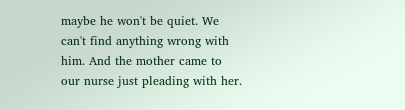maybe he won't be quiet. We can't find anything wrong with him. And the mother came to our nurse just pleading with her.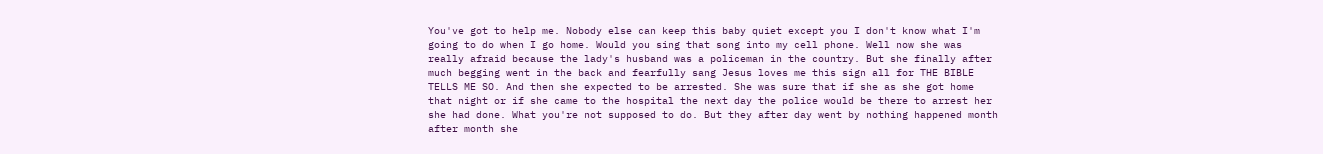You've got to help me. Nobody else can keep this baby quiet except you I don't know what I'm going to do when I go home. Would you sing that song into my cell phone. Well now she was really afraid because the lady's husband was a policeman in the country. But she finally after much begging went in the back and fearfully sang Jesus loves me this sign all for THE BIBLE TELLS ME SO. And then she expected to be arrested. She was sure that if she as she got home that night or if she came to the hospital the next day the police would be there to arrest her she had done. What you're not supposed to do. But they after day went by nothing happened month after month she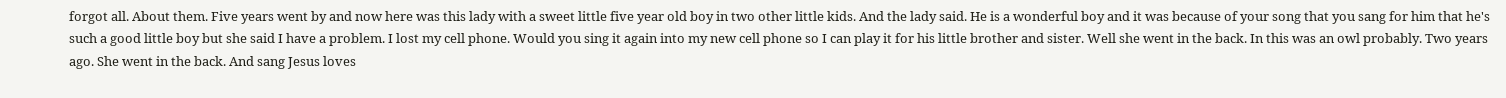forgot all. About them. Five years went by and now here was this lady with a sweet little five year old boy in two other little kids. And the lady said. He is a wonderful boy and it was because of your song that you sang for him that he's such a good little boy but she said I have a problem. I lost my cell phone. Would you sing it again into my new cell phone so I can play it for his little brother and sister. Well she went in the back. In this was an owl probably. Two years ago. She went in the back. And sang Jesus loves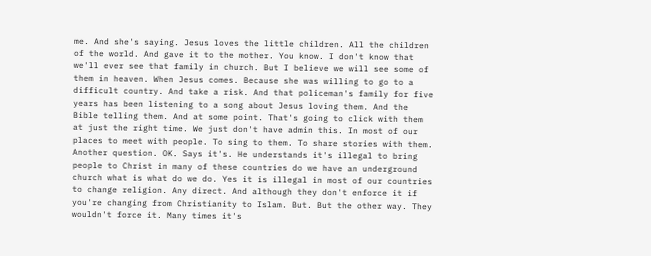me. And she's saying. Jesus loves the little children. All the children of the world. And gave it to the mother. You know. I don't know that we'll ever see that family in church. But I believe we will see some of them in heaven. When Jesus comes. Because she was willing to go to a difficult country. And take a risk. And that policeman's family for five years has been listening to a song about Jesus loving them. And the Bible telling them. And at some point. That's going to click with them at just the right time. We just don't have admin this. In most of our places to meet with people. To sing to them. To share stories with them. Another question. OK. Says it's. He understands it's illegal to bring people to Christ in many of these countries do we have an underground church what is what do we do. Yes it is illegal in most of our countries to change religion. Any direct. And although they don't enforce it if you're changing from Christianity to Islam. But. But the other way. They wouldn't force it. Many times it's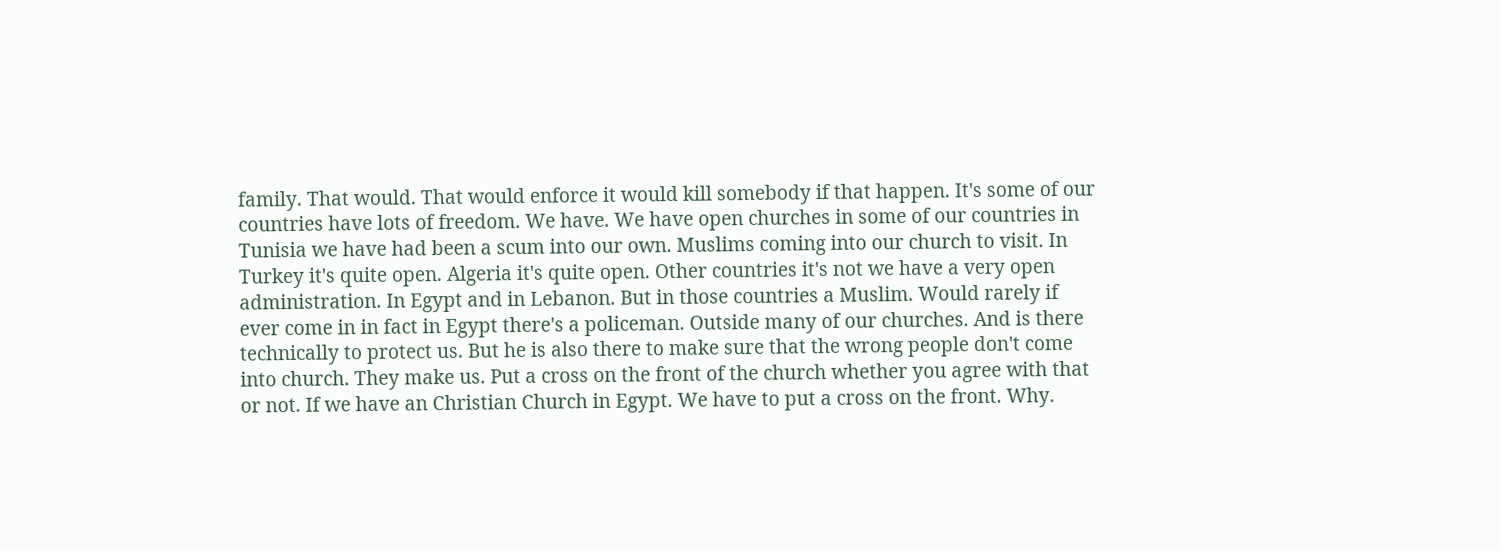family. That would. That would enforce it would kill somebody if that happen. It's some of our countries have lots of freedom. We have. We have open churches in some of our countries in Tunisia we have had been a scum into our own. Muslims coming into our church to visit. In Turkey it's quite open. Algeria it's quite open. Other countries it's not we have a very open administration. In Egypt and in Lebanon. But in those countries a Muslim. Would rarely if ever come in in fact in Egypt there's a policeman. Outside many of our churches. And is there technically to protect us. But he is also there to make sure that the wrong people don't come into church. They make us. Put a cross on the front of the church whether you agree with that or not. If we have an Christian Church in Egypt. We have to put a cross on the front. Why.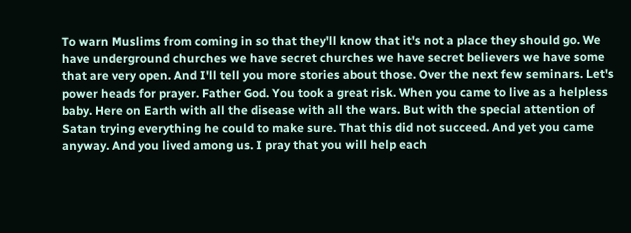To warn Muslims from coming in so that they'll know that it's not a place they should go. We have underground churches we have secret churches we have secret believers we have some that are very open. And I'll tell you more stories about those. Over the next few seminars. Let's power heads for prayer. Father God. You took a great risk. When you came to live as a helpless baby. Here on Earth with all the disease with all the wars. But with the special attention of Satan trying everything he could to make sure. That this did not succeed. And yet you came anyway. And you lived among us. I pray that you will help each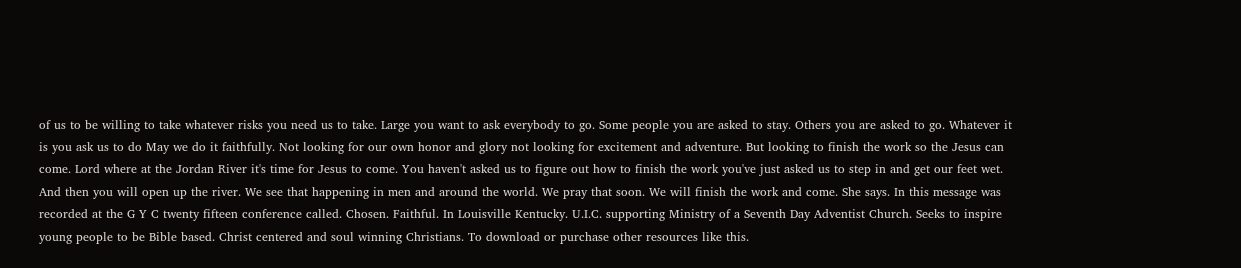of us to be willing to take whatever risks you need us to take. Large you want to ask everybody to go. Some people you are asked to stay. Others you are asked to go. Whatever it is you ask us to do May we do it faithfully. Not looking for our own honor and glory not looking for excitement and adventure. But looking to finish the work so the Jesus can come. Lord where at the Jordan River it's time for Jesus to come. You haven't asked us to figure out how to finish the work you've just asked us to step in and get our feet wet. And then you will open up the river. We see that happening in men and around the world. We pray that soon. We will finish the work and come. She says. In this message was recorded at the G Y C twenty fifteen conference called. Chosen. Faithful. In Louisville Kentucky. U.I.C. supporting Ministry of a Seventh Day Adventist Church. Seeks to inspire young people to be Bible based. Christ centered and soul winning Christians. To download or purchase other resources like this.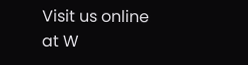Visit us online at W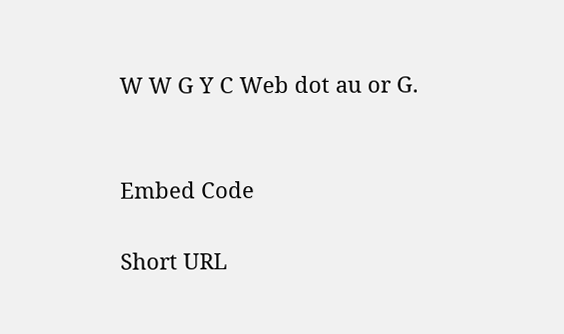W W G Y C Web dot au or G.


Embed Code

Short URL